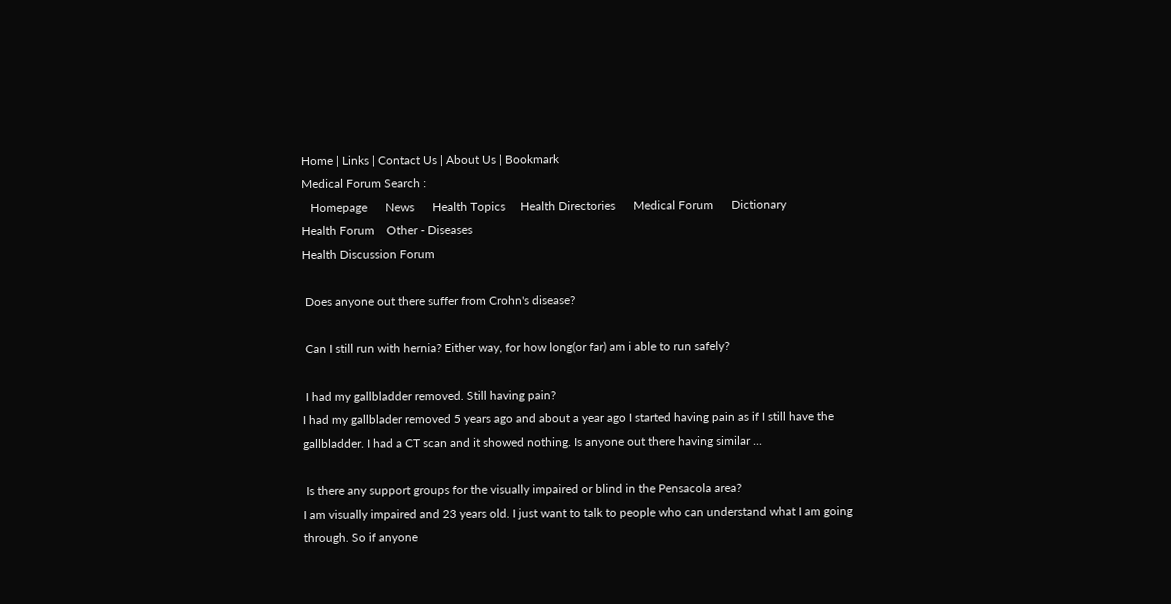Home | Links | Contact Us | About Us | Bookmark
Medical Forum Search :
   Homepage      News      Health Topics     Health Directories      Medical Forum      Dictionary
Health Forum    Other - Diseases
Health Discussion Forum

 Does anyone out there suffer from Crohn's disease?

 Can I still run with hernia? Either way, for how long(or far) am i able to run safely?

 I had my gallbladder removed. Still having pain?
I had my gallblader removed 5 years ago and about a year ago I started having pain as if I still have the gallbladder. I had a CT scan and it showed nothing. Is anyone out there having similar ...

 Is there any support groups for the visually impaired or blind in the Pensacola area?
I am visually impaired and 23 years old. I just want to talk to people who can understand what I am going through. So if anyone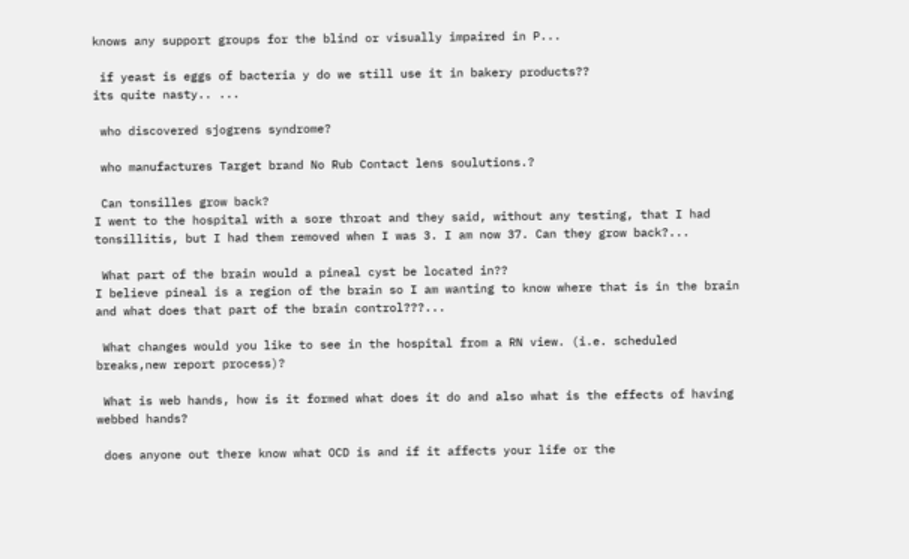knows any support groups for the blind or visually impaired in P...

 if yeast is eggs of bacteria y do we still use it in bakery products??
its quite nasty.. ...

 who discovered sjogrens syndrome?

 who manufactures Target brand No Rub Contact lens soulutions.?

 Can tonsilles grow back?
I went to the hospital with a sore throat and they said, without any testing, that I had tonsillitis, but I had them removed when I was 3. I am now 37. Can they grow back?...

 What part of the brain would a pineal cyst be located in??
I believe pineal is a region of the brain so I am wanting to know where that is in the brain and what does that part of the brain control???...

 What changes would you like to see in the hospital from a RN view. (i.e. scheduled breaks,new report process)?

 What is web hands, how is it formed what does it do and also what is the effects of having webbed hands?

 does anyone out there know what OCD is and if it affects your life or the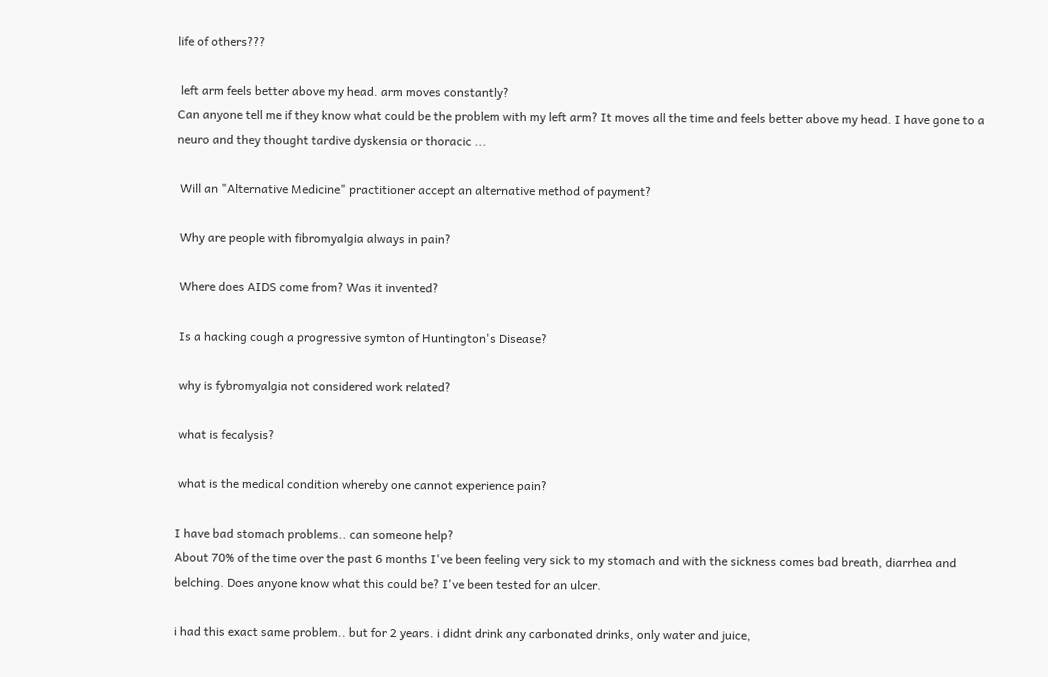life of others???

 left arm feels better above my head. arm moves constantly?
Can anyone tell me if they know what could be the problem with my left arm? It moves all the time and feels better above my head. I have gone to a neuro and they thought tardive dyskensia or thoracic ...

 Will an "Alternative Medicine" practitioner accept an alternative method of payment?

 Why are people with fibromyalgia always in pain?

 Where does AIDS come from? Was it invented?

 Is a hacking cough a progressive symton of Huntington's Disease?

 why is fybromyalgia not considered work related?

 what is fecalysis?

 what is the medical condition whereby one cannot experience pain?

I have bad stomach problems.. can someone help?
About 70% of the time over the past 6 months I've been feeling very sick to my stomach and with the sickness comes bad breath, diarrhea and belching. Does anyone know what this could be? I've been tested for an ulcer.

i had this exact same problem.. but for 2 years. i didnt drink any carbonated drinks, only water and juice,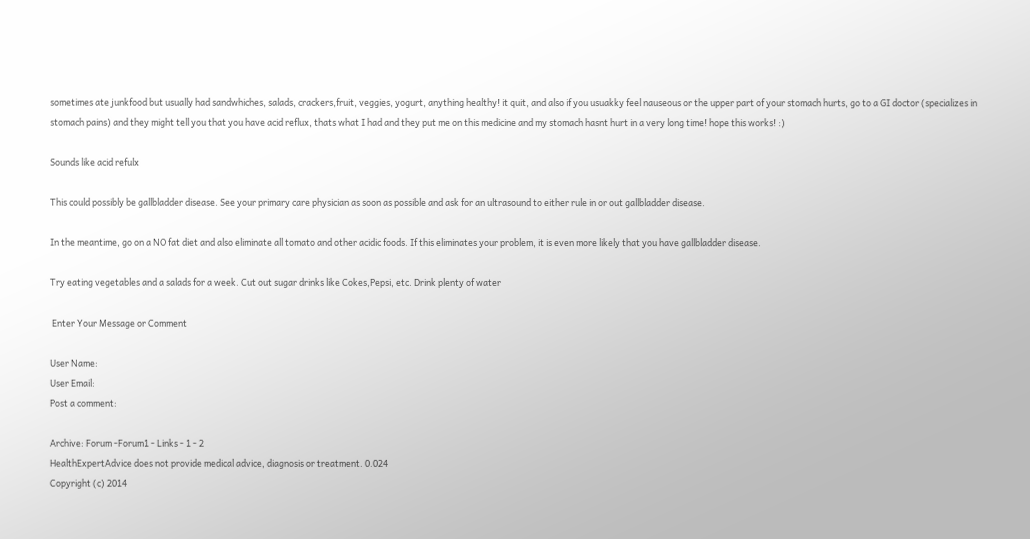sometimes ate junkfood but usually had sandwhiches, salads, crackers,fruit, veggies, yogurt, anything healthy! it quit, and also if you usuakky feel nauseous or the upper part of your stomach hurts, go to a GI doctor (specializes in stomach pains) and they might tell you that you have acid reflux, thats what I had and they put me on this medicine and my stomach hasnt hurt in a very long time! hope this works! :)

Sounds like acid refulx

This could possibly be gallbladder disease. See your primary care physician as soon as possible and ask for an ultrasound to either rule in or out gallbladder disease.

In the meantime, go on a NO fat diet and also eliminate all tomato and other acidic foods. If this eliminates your problem, it is even more likely that you have gallbladder disease.

Try eating vegetables and a salads for a week. Cut out sugar drinks like Cokes,Pepsi, etc. Drink plenty of water

 Enter Your Message or Comment

User Name:
User Email:
Post a comment:

Archive: Forum -Forum1 - Links - 1 - 2
HealthExpertAdvice does not provide medical advice, diagnosis or treatment. 0.024
Copyright (c) 2014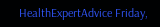HealthExpertAdvice Friday,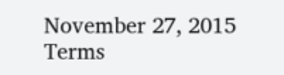November 27, 2015
Terms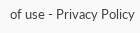of use - Privacy Policy